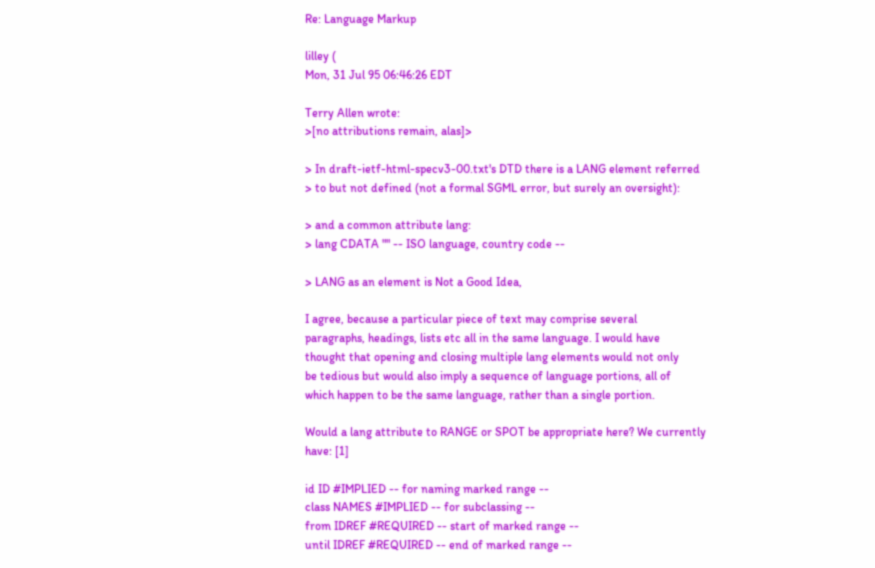Re: Language Markup

lilley (
Mon, 31 Jul 95 06:46:26 EDT

Terry Allen wrote:
>[no attributions remain, alas]>

> In draft-ietf-html-specv3-00.txt's DTD there is a LANG element referred
> to but not defined (not a formal SGML error, but surely an oversight):

> and a common attribute lang:
> lang CDATA "" -- ISO language, country code --

> LANG as an element is Not a Good Idea,

I agree, because a particular piece of text may comprise several
paragraphs, headings, lists etc all in the same language. I would have
thought that opening and closing multiple lang elements would not only
be tedious but would also imply a sequence of language portions, all of
which happen to be the same language, rather than a single portion.

Would a lang attribute to RANGE or SPOT be appropriate here? We currently
have: [1]

id ID #IMPLIED -- for naming marked range --
class NAMES #IMPLIED -- for subclassing --
from IDREF #REQUIRED -- start of marked range --
until IDREF #REQUIRED -- end of marked range --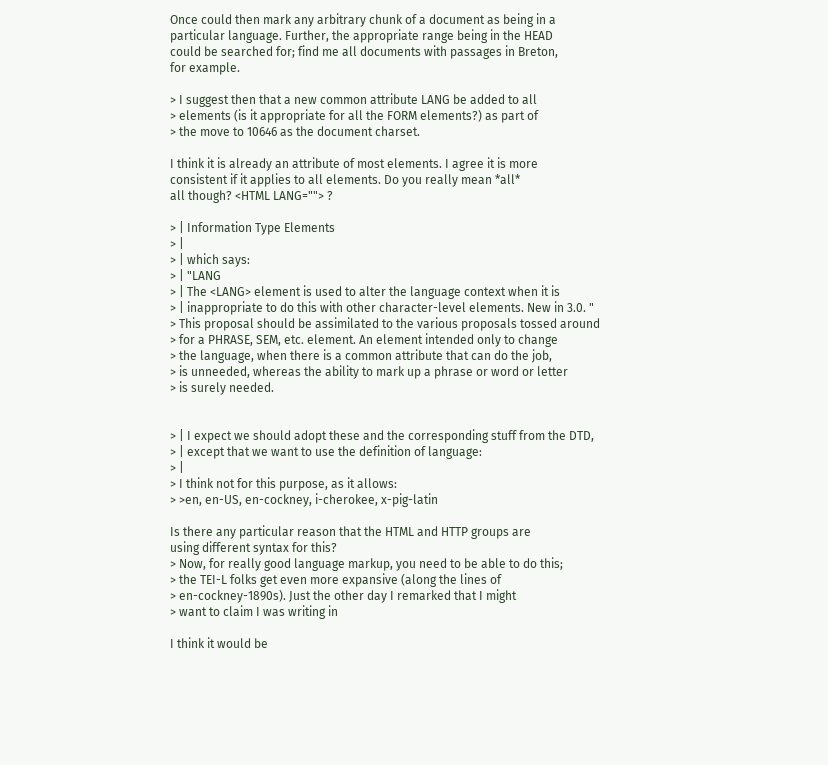Once could then mark any arbitrary chunk of a document as being in a
particular language. Further, the appropriate range being in the HEAD
could be searched for; find me all documents with passages in Breton,
for example.

> I suggest then that a new common attribute LANG be added to all
> elements (is it appropriate for all the FORM elements?) as part of
> the move to 10646 as the document charset.

I think it is already an attribute of most elements. I agree it is more
consistent if it applies to all elements. Do you really mean *all*
all though? <HTML LANG=""> ?

> | Information Type Elements
> |
> | which says:
> | "LANG
> | The <LANG> element is used to alter the language context when it is
> | inappropriate to do this with other character-level elements. New in 3.0. "
> This proposal should be assimilated to the various proposals tossed around
> for a PHRASE, SEM, etc. element. An element intended only to change
> the language, when there is a common attribute that can do the job,
> is unneeded, whereas the ability to mark up a phrase or word or letter
> is surely needed.


> | I expect we should adopt these and the corresponding stuff from the DTD,
> | except that we want to use the definition of language:
> |
> I think not for this purpose, as it allows:
> >en, en-US, en-cockney, i-cherokee, x-pig-latin

Is there any particular reason that the HTML and HTTP groups are
using different syntax for this?
> Now, for really good language markup, you need to be able to do this;
> the TEI-L folks get even more expansive (along the lines of
> en-cockney-1890s). Just the other day I remarked that I might
> want to claim I was writing in

I think it would be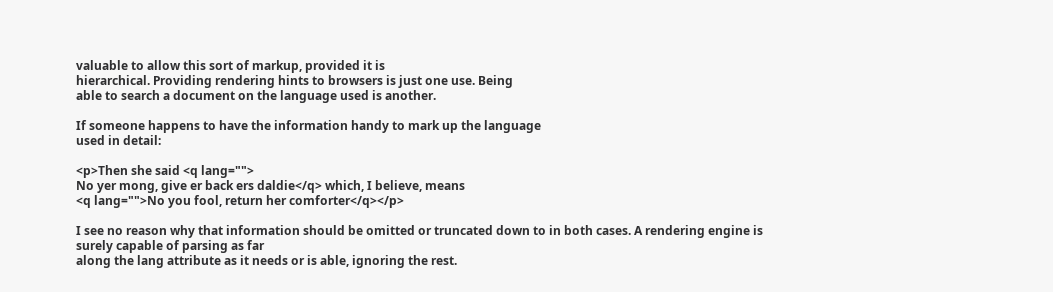valuable to allow this sort of markup, provided it is
hierarchical. Providing rendering hints to browsers is just one use. Being
able to search a document on the language used is another.

If someone happens to have the information handy to mark up the language
used in detail:

<p>Then she said <q lang="">
No yer mong, give er back ers daldie</q> which, I believe, means
<q lang="">No you fool, return her comforter</q></p>

I see no reason why that information should be omitted or truncated down to in both cases. A rendering engine is surely capable of parsing as far
along the lang attribute as it needs or is able, ignoring the rest.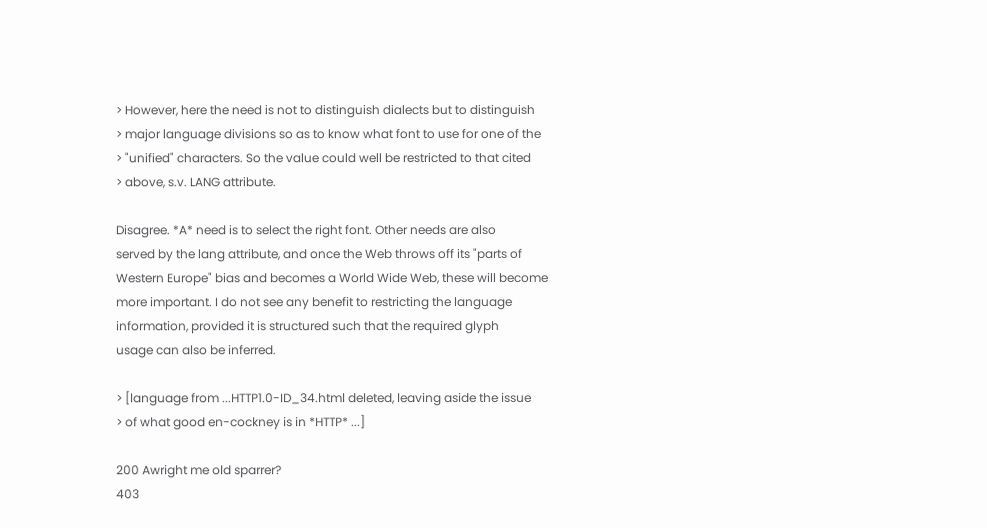> However, here the need is not to distinguish dialects but to distinguish
> major language divisions so as to know what font to use for one of the
> "unified" characters. So the value could well be restricted to that cited
> above, s.v. LANG attribute.

Disagree. *A* need is to select the right font. Other needs are also
served by the lang attribute, and once the Web throws off its "parts of
Western Europe" bias and becomes a World Wide Web, these will become
more important. I do not see any benefit to restricting the language
information, provided it is structured such that the required glyph
usage can also be inferred.

> [language from ...HTTP1.0-ID_34.html deleted, leaving aside the issue
> of what good en-cockney is in *HTTP* ...]

200 Awright me old sparrer?
403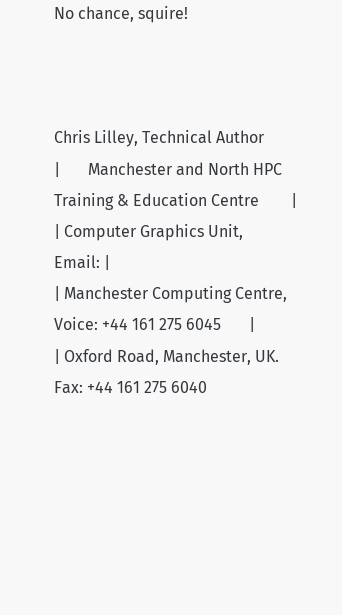No chance, squire!



Chris Lilley, Technical Author
|       Manchester and North HPC Training & Education Centre        |
| Computer Graphics Unit,             Email: |
| Manchester Computing Centre,        Voice: +44 161 275 6045       |
| Oxford Road, Manchester, UK.          Fax: +44 161 275 6040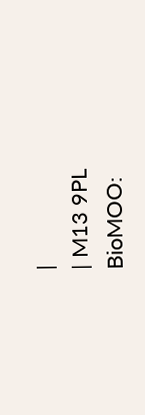|
| M13 9PL                            BioMOO: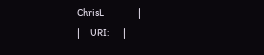ChrisL                 |
|     URI:       |